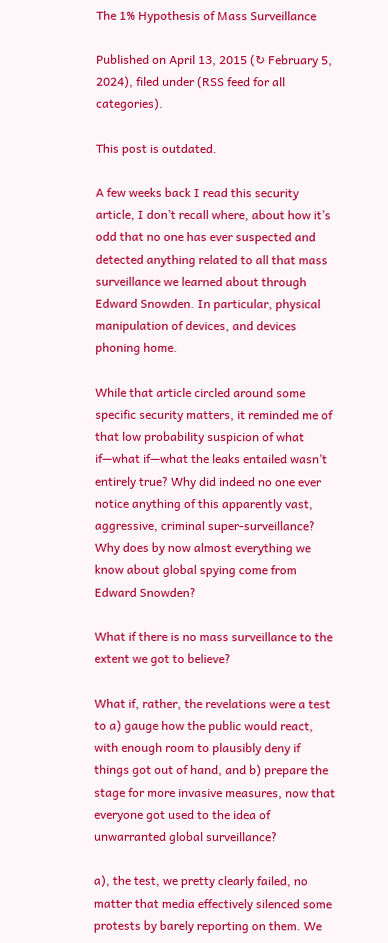The 1% Hypothesis of Mass Surveillance

Published on April 13, 2015 (↻ February 5, 2024), filed under (RSS feed for all categories).

This post is outdated.

A few weeks back I read this security article, I don’t recall where, about how it’s odd that no one has ever suspected and detected anything related to all that mass surveillance we learned about through Edward Snowden. In particular, physical manipulation of devices, and devices phoning home.

While that article circled around some specific security matters, it reminded me of that low probability suspicion of what if—what if—what the leaks entailed wasn’t entirely true? Why did indeed no one ever notice anything of this apparently vast, aggressive, criminal super-surveillance? Why does by now almost everything we know about global spying come from Edward Snowden?

What if there is no mass surveillance to the extent we got to believe?

What if, rather, the revelations were a test to a) gauge how the public would react, with enough room to plausibly deny if things got out of hand, and b) prepare the stage for more invasive measures, now that everyone got used to the idea of unwarranted global surveillance?

a), the test, we pretty clearly failed, no matter that media effectively silenced some protests by barely reporting on them. We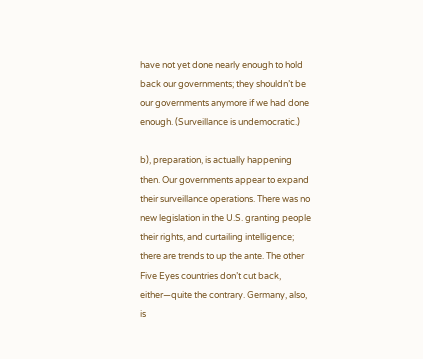have not yet done nearly enough to hold back our governments; they shouldn’t be our governments anymore if we had done enough. (Surveillance is undemocratic.)

b), preparation, is actually happening then. Our governments appear to expand their surveillance operations. There was no new legislation in the U.S. granting people their rights, and curtailing intelligence; there are trends to up the ante. The other Five Eyes countries don’t cut back, either—quite the contrary. Germany, also, is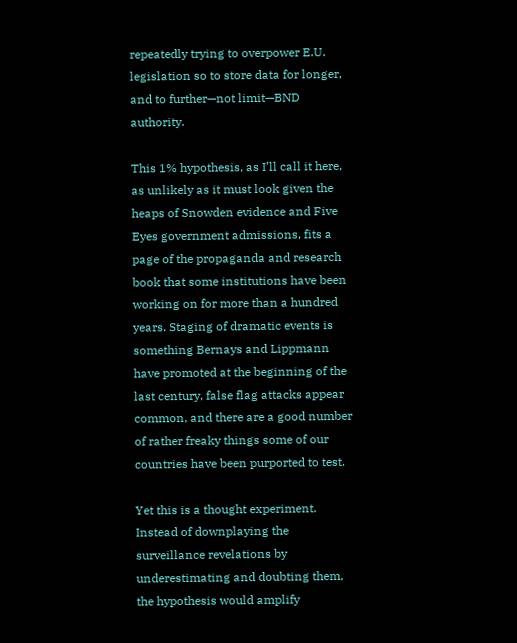repeatedly trying to overpower E.U. legislation so to store data for longer, and to further—not limit—BND authority.

This 1% hypothesis, as I’ll call it here, as unlikely as it must look given the heaps of Snowden evidence and Five Eyes government admissions, fits a page of the propaganda and research book that some institutions have been working on for more than a hundred years. Staging of dramatic events is something Bernays and Lippmann have promoted at the beginning of the last century, false flag attacks appear common, and there are a good number of rather freaky things some of our countries have been purported to test.

Yet this is a thought experiment. Instead of downplaying the surveillance revelations by underestimating and doubting them, the hypothesis would amplify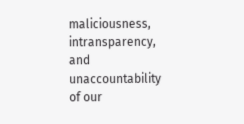maliciousness, intransparency, and unaccountability of our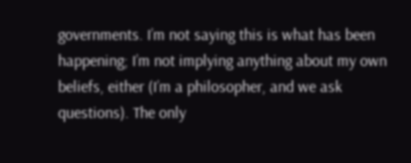governments. I’m not saying this is what has been happening; I’m not implying anything about my own beliefs, either (I’m a philosopher, and we ask questions). The only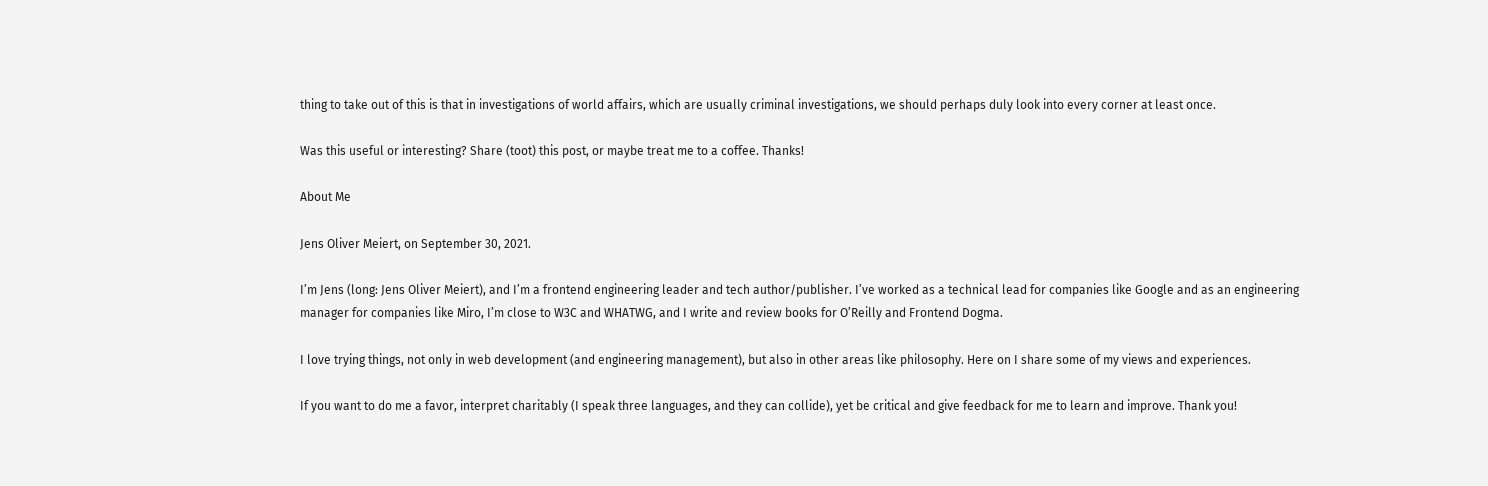thing to take out of this is that in investigations of world affairs, which are usually criminal investigations, we should perhaps duly look into every corner at least once.

Was this useful or interesting? Share (toot) this post, or maybe treat me to a coffee. Thanks!

About Me

Jens Oliver Meiert, on September 30, 2021.

I’m Jens (long: Jens Oliver Meiert), and I’m a frontend engineering leader and tech author/publisher. I’ve worked as a technical lead for companies like Google and as an engineering manager for companies like Miro, I’m close to W3C and WHATWG, and I write and review books for O’Reilly and Frontend Dogma.

I love trying things, not only in web development (and engineering management), but also in other areas like philosophy. Here on I share some of my views and experiences.

If you want to do me a favor, interpret charitably (I speak three languages, and they can collide), yet be critical and give feedback for me to learn and improve. Thank you!